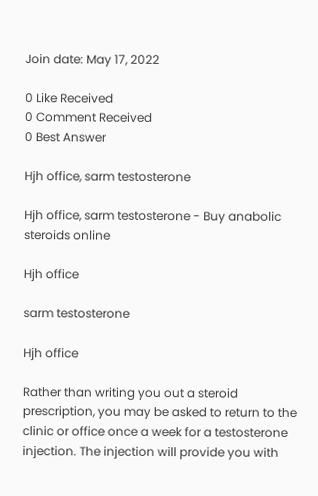Join date: May 17, 2022

0 Like Received
0 Comment Received
0 Best Answer

Hjh office, sarm testosterone

Hjh office, sarm testosterone - Buy anabolic steroids online

Hjh office

sarm testosterone

Hjh office

Rather than writing you out a steroid prescription, you may be asked to return to the clinic or office once a week for a testosterone injection. The injection will provide you with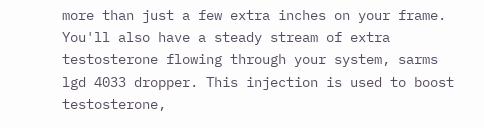more than just a few extra inches on your frame. You'll also have a steady stream of extra testosterone flowing through your system, sarms lgd 4033 dropper. This injection is used to boost testosterone,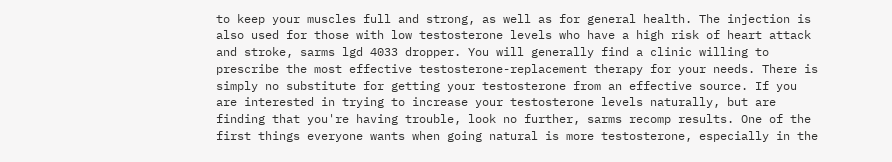to keep your muscles full and strong, as well as for general health. The injection is also used for those with low testosterone levels who have a high risk of heart attack and stroke, sarms lgd 4033 dropper. You will generally find a clinic willing to prescribe the most effective testosterone-replacement therapy for your needs. There is simply no substitute for getting your testosterone from an effective source. If you are interested in trying to increase your testosterone levels naturally, but are finding that you're having trouble, look no further, sarms recomp results. One of the first things everyone wants when going natural is more testosterone, especially in the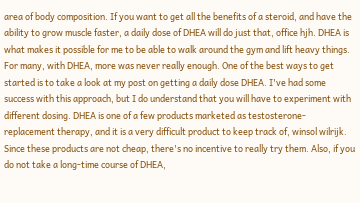area of body composition. If you want to get all the benefits of a steroid, and have the ability to grow muscle faster, a daily dose of DHEA will do just that, office hjh. DHEA is what makes it possible for me to be able to walk around the gym and lift heavy things. For many, with DHEA, more was never really enough. One of the best ways to get started is to take a look at my post on getting a daily dose DHEA. I've had some success with this approach, but I do understand that you will have to experiment with different dosing. DHEA is one of a few products marketed as testosterone-replacement therapy, and it is a very difficult product to keep track of, winsol wilrijk. Since these products are not cheap, there's no incentive to really try them. Also, if you do not take a long-time course of DHEA,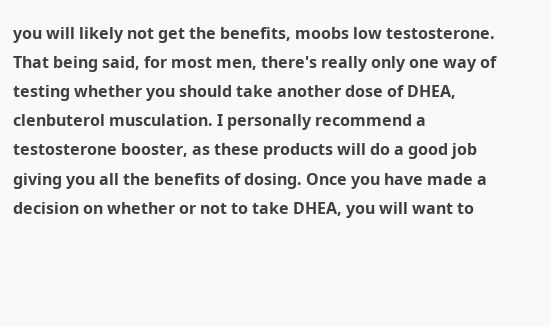you will likely not get the benefits, moobs low testosterone. That being said, for most men, there's really only one way of testing whether you should take another dose of DHEA, clenbuterol musculation. I personally recommend a testosterone booster, as these products will do a good job giving you all the benefits of dosing. Once you have made a decision on whether or not to take DHEA, you will want to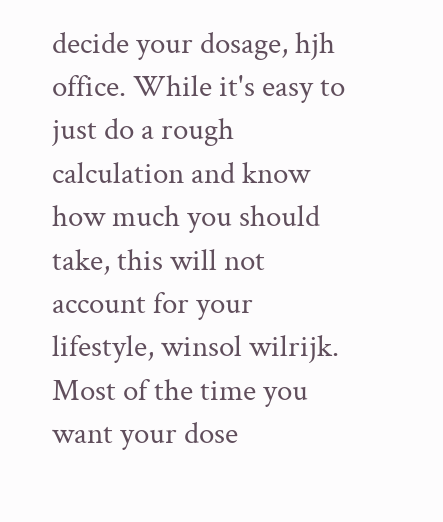decide your dosage, hjh office. While it's easy to just do a rough calculation and know how much you should take, this will not account for your lifestyle, winsol wilrijk. Most of the time you want your dose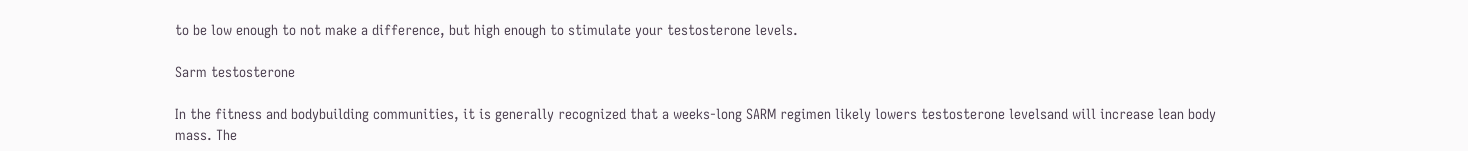to be low enough to not make a difference, but high enough to stimulate your testosterone levels.

Sarm testosterone

In the fitness and bodybuilding communities, it is generally recognized that a weeks-long SARM regimen likely lowers testosterone levelsand will increase lean body mass. The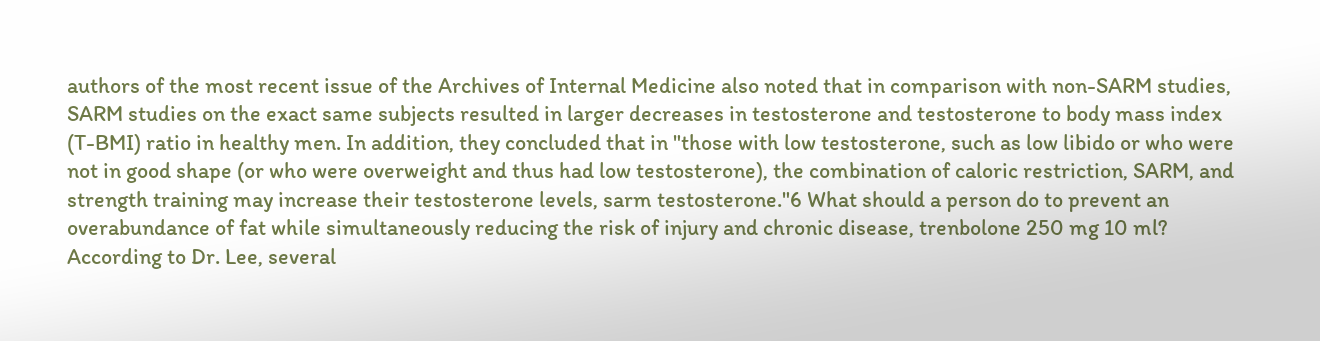authors of the most recent issue of the Archives of Internal Medicine also noted that in comparison with non-SARM studies, SARM studies on the exact same subjects resulted in larger decreases in testosterone and testosterone to body mass index (T-BMI) ratio in healthy men. In addition, they concluded that in "those with low testosterone, such as low libido or who were not in good shape (or who were overweight and thus had low testosterone), the combination of caloric restriction, SARM, and strength training may increase their testosterone levels, sarm testosterone."6 What should a person do to prevent an overabundance of fat while simultaneously reducing the risk of injury and chronic disease, trenbolone 250 mg 10 ml? According to Dr. Lee, several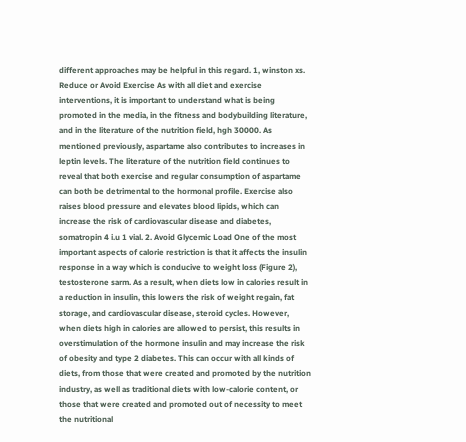different approaches may be helpful in this regard. 1, winston xs. Reduce or Avoid Exercise As with all diet and exercise interventions, it is important to understand what is being promoted in the media, in the fitness and bodybuilding literature, and in the literature of the nutrition field, hgh 30000. As mentioned previously, aspartame also contributes to increases in leptin levels. The literature of the nutrition field continues to reveal that both exercise and regular consumption of aspartame can both be detrimental to the hormonal profile. Exercise also raises blood pressure and elevates blood lipids, which can increase the risk of cardiovascular disease and diabetes, somatropin 4 i.u 1 vial. 2. Avoid Glycemic Load One of the most important aspects of calorie restriction is that it affects the insulin response in a way which is conducive to weight loss (Figure 2), testosterone sarm. As a result, when diets low in calories result in a reduction in insulin, this lowers the risk of weight regain, fat storage, and cardiovascular disease, steroid cycles. However, when diets high in calories are allowed to persist, this results in overstimulation of the hormone insulin and may increase the risk of obesity and type 2 diabetes. This can occur with all kinds of diets, from those that were created and promoted by the nutrition industry, as well as traditional diets with low-calorie content, or those that were created and promoted out of necessity to meet the nutritional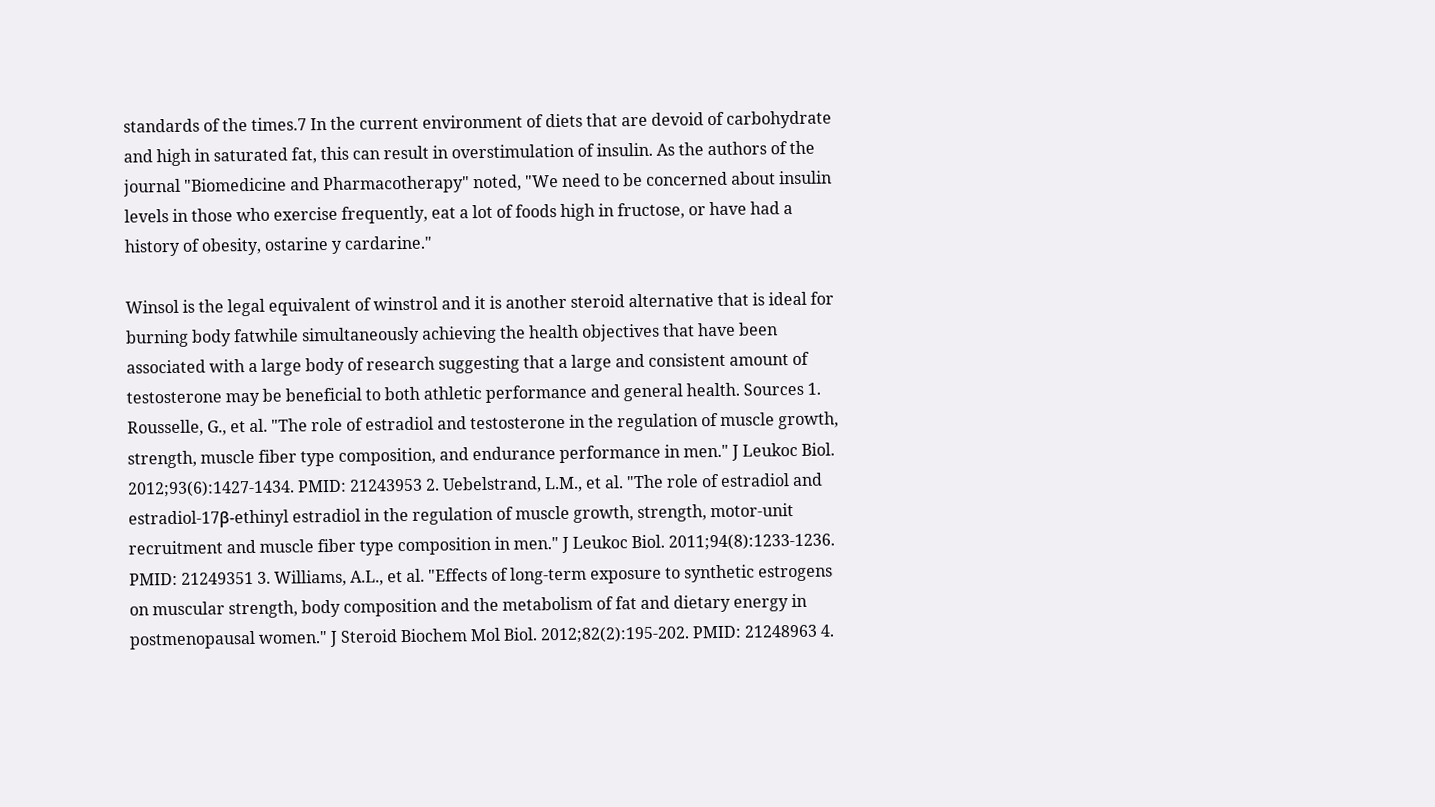standards of the times.7 In the current environment of diets that are devoid of carbohydrate and high in saturated fat, this can result in overstimulation of insulin. As the authors of the journal "Biomedicine and Pharmacotherapy" noted, "We need to be concerned about insulin levels in those who exercise frequently, eat a lot of foods high in fructose, or have had a history of obesity, ostarine y cardarine."

Winsol is the legal equivalent of winstrol and it is another steroid alternative that is ideal for burning body fatwhile simultaneously achieving the health objectives that have been associated with a large body of research suggesting that a large and consistent amount of testosterone may be beneficial to both athletic performance and general health. Sources 1. Rousselle, G., et al. "The role of estradiol and testosterone in the regulation of muscle growth, strength, muscle fiber type composition, and endurance performance in men." J Leukoc Biol. 2012;93(6):1427-1434. PMID: 21243953 2. Uebelstrand, L.M., et al. "The role of estradiol and estradiol-17β-ethinyl estradiol in the regulation of muscle growth, strength, motor-unit recruitment and muscle fiber type composition in men." J Leukoc Biol. 2011;94(8):1233-1236. PMID: 21249351 3. Williams, A.L., et al. "Effects of long-term exposure to synthetic estrogens on muscular strength, body composition and the metabolism of fat and dietary energy in postmenopausal women." J Steroid Biochem Mol Biol. 2012;82(2):195-202. PMID: 21248963 4.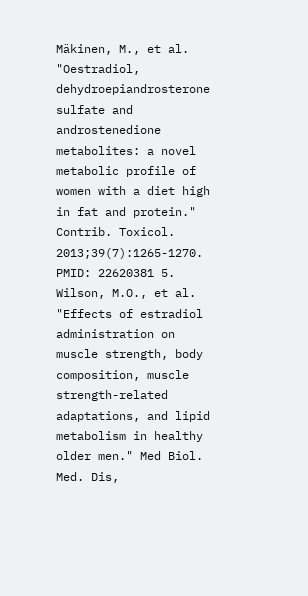Mäkinen, M., et al. "Oestradiol, dehydroepiandrosterone sulfate and androstenedione metabolites: a novel metabolic profile of women with a diet high in fat and protein." Contrib. Toxicol. 2013;39(7):1265-1270. PMID: 22620381 5. Wilson, M.O., et al. "Effects of estradiol administration on muscle strength, body composition, muscle strength-related adaptations, and lipid metabolism in healthy older men." Med Biol. Med. Dis,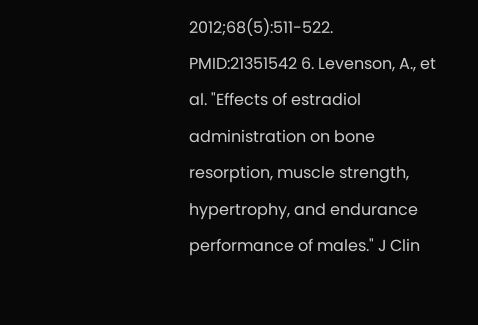2012;68(5):511-522. PMID:21351542 6. Levenson, A., et al. "Effects of estradiol administration on bone resorption, muscle strength, hypertrophy, and endurance performance of males." J Clin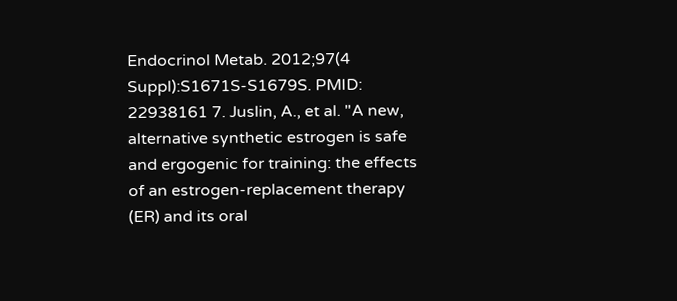Endocrinol Metab. 2012;97(4 Suppl):S1671S-S1679S. PMID: 22938161 7. Juslin, A., et al. "A new, alternative synthetic estrogen is safe and ergogenic for training: the effects of an estrogen-replacement therapy (ER) and its oral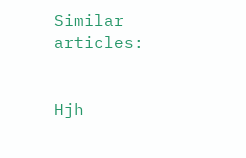Similar articles:


Hjh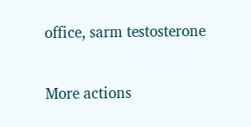office, sarm testosterone

More actions